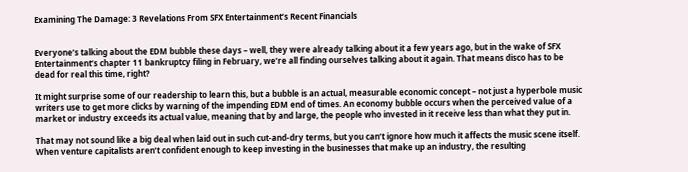Examining The Damage: 3 Revelations From SFX Entertainment’s Recent Financials


Everyone’s talking about the EDM bubble these days – well, they were already talking about it a few years ago, but in the wake of SFX Entertainment’s chapter 11 bankruptcy filing in February, we’re all finding ourselves talking about it again. That means disco has to be dead for real this time, right?

It might surprise some of our readership to learn this, but a bubble is an actual, measurable economic concept – not just a hyperbole music writers use to get more clicks by warning of the impending EDM end of times. An economy bubble occurs when the perceived value of a market or industry exceeds its actual value, meaning that by and large, the people who invested in it receive less than what they put in.

That may not sound like a big deal when laid out in such cut-and-dry terms, but you can’t ignore how much it affects the music scene itself. When venture capitalists aren’t confident enough to keep investing in the businesses that make up an industry, the resulting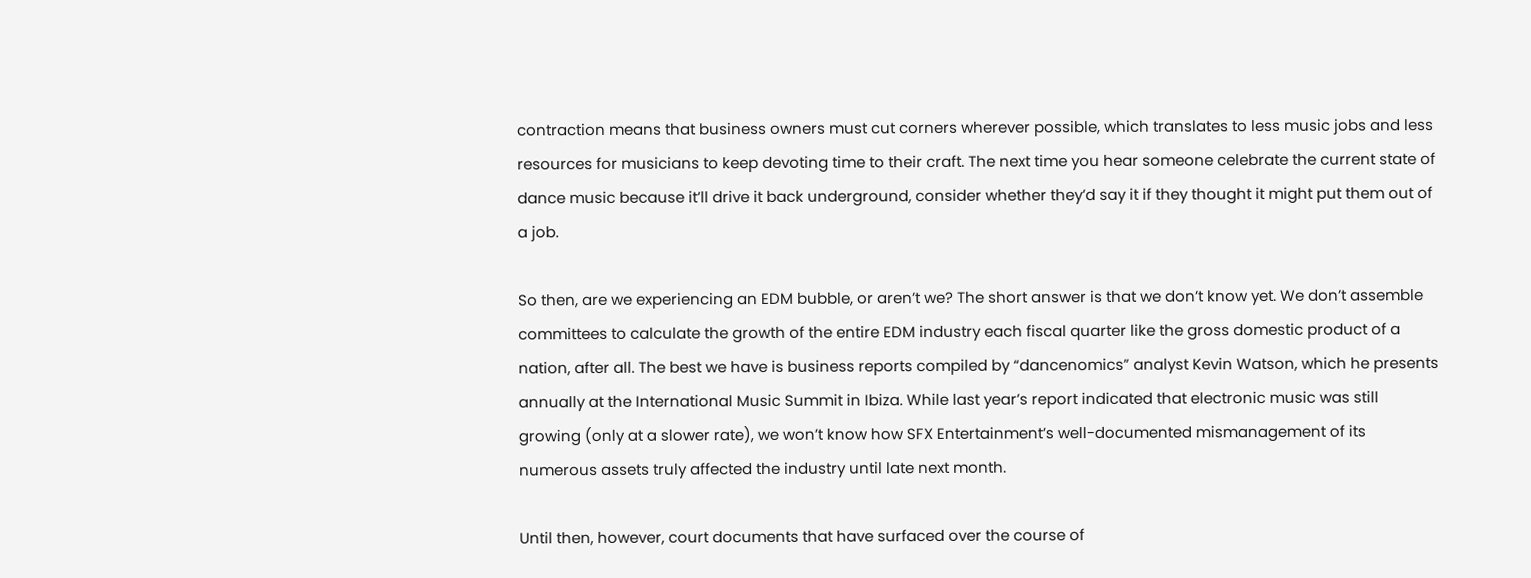contraction means that business owners must cut corners wherever possible, which translates to less music jobs and less resources for musicians to keep devoting time to their craft. The next time you hear someone celebrate the current state of dance music because it’ll drive it back underground, consider whether they’d say it if they thought it might put them out of a job.

So then, are we experiencing an EDM bubble, or aren’t we? The short answer is that we don’t know yet. We don’t assemble committees to calculate the growth of the entire EDM industry each fiscal quarter like the gross domestic product of a nation, after all. The best we have is business reports compiled by “dancenomics” analyst Kevin Watson, which he presents annually at the International Music Summit in Ibiza. While last year’s report indicated that electronic music was still growing (only at a slower rate), we won’t know how SFX Entertainment’s well-documented mismanagement of its numerous assets truly affected the industry until late next month.

Until then, however, court documents that have surfaced over the course of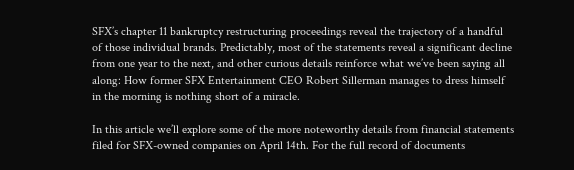SFX’s chapter 11 bankruptcy restructuring proceedings reveal the trajectory of a handful of those individual brands. Predictably, most of the statements reveal a significant decline from one year to the next, and other curious details reinforce what we’ve been saying all along: How former SFX Entertainment CEO Robert Sillerman manages to dress himself in the morning is nothing short of a miracle.

In this article we’ll explore some of the more noteworthy details from financial statements filed for SFX-owned companies on April 14th. For the full record of documents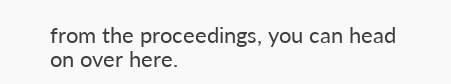from the proceedings, you can head on over here.